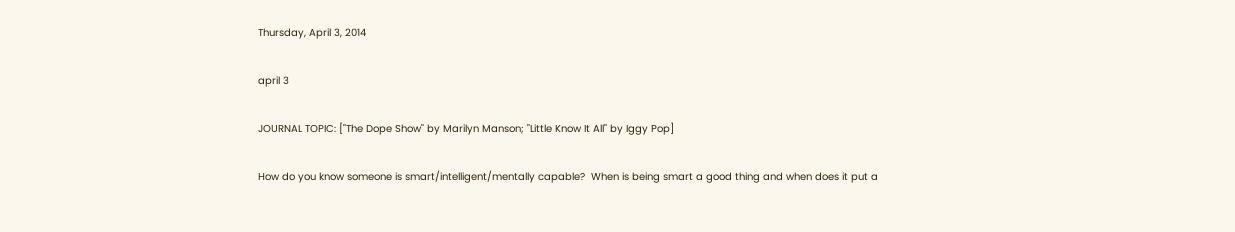Thursday, April 3, 2014

april 3

JOURNAL TOPIC: ["The Dope Show" by Marilyn Manson; "Little Know It All" by Iggy Pop]

How do you know someone is smart/intelligent/mentally capable?  When is being smart a good thing and when does it put a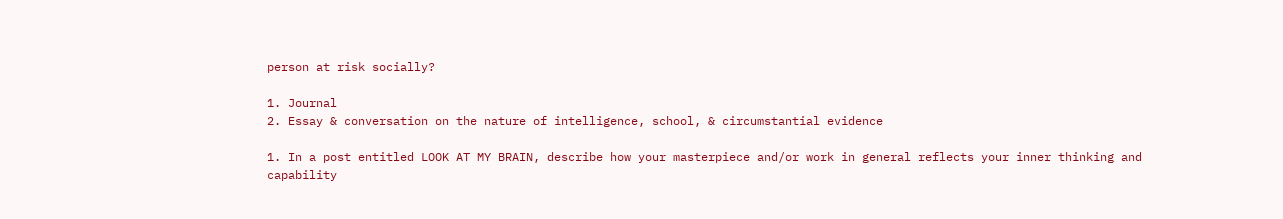person at risk socially?

1. Journal
2. Essay & conversation on the nature of intelligence, school, & circumstantial evidence

1. In a post entitled LOOK AT MY BRAIN, describe how your masterpiece and/or work in general reflects your inner thinking and capability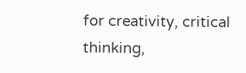for creativity, critical thinking,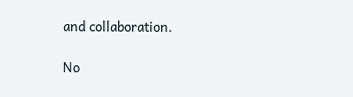and collaboration.

No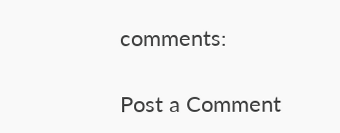comments:

Post a Comment